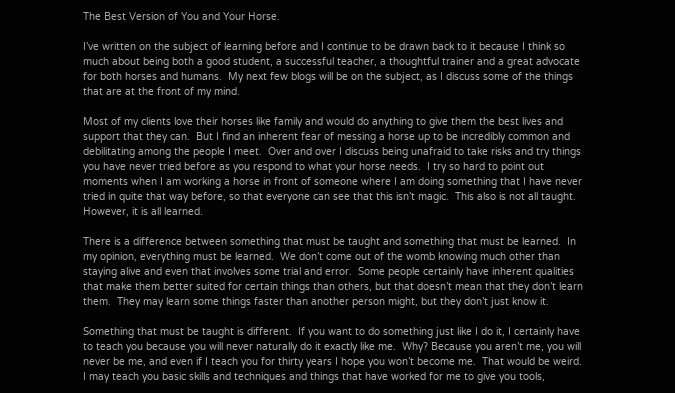The Best Version of You and Your Horse.

I’ve written on the subject of learning before and I continue to be drawn back to it because I think so much about being both a good student, a successful teacher, a thoughtful trainer and a great advocate for both horses and humans.  My next few blogs will be on the subject, as I discuss some of the things that are at the front of my mind.

Most of my clients love their horses like family and would do anything to give them the best lives and support that they can.  But I find an inherent fear of messing a horse up to be incredibly common and debilitating among the people I meet.  Over and over I discuss being unafraid to take risks and try things you have never tried before as you respond to what your horse needs.  I try so hard to point out moments when I am working a horse in front of someone where I am doing something that I have never tried in quite that way before, so that everyone can see that this isn’t magic.  This also is not all taught.  However, it is all learned.

There is a difference between something that must be taught and something that must be learned.  In my opinion, everything must be learned.  We don’t come out of the womb knowing much other than staying alive and even that involves some trial and error.  Some people certainly have inherent qualities that make them better suited for certain things than others, but that doesn’t mean that they don’t learn them.  They may learn some things faster than another person might, but they don’t just know it.

Something that must be taught is different.  If you want to do something just like I do it, I certainly have to teach you because you will never naturally do it exactly like me.  Why? Because you aren’t me, you will never be me, and even if I teach you for thirty years I hope you won’t become me.  That would be weird.  I may teach you basic skills and techniques and things that have worked for me to give you tools,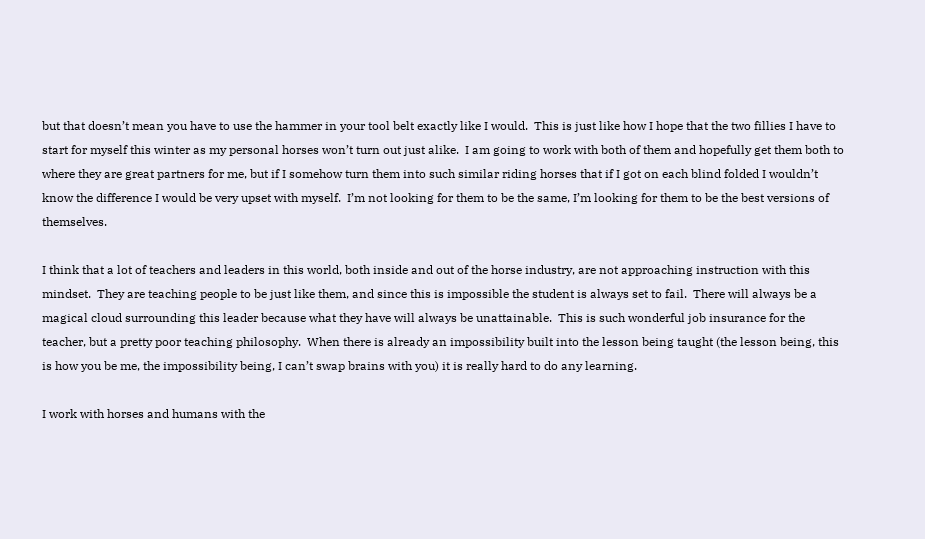but that doesn’t mean you have to use the hammer in your tool belt exactly like I would.  This is just like how I hope that the two fillies I have to start for myself this winter as my personal horses won’t turn out just alike.  I am going to work with both of them and hopefully get them both to where they are great partners for me, but if I somehow turn them into such similar riding horses that if I got on each blind folded I wouldn’t know the difference I would be very upset with myself.  I’m not looking for them to be the same, I’m looking for them to be the best versions of themselves.

I think that a lot of teachers and leaders in this world, both inside and out of the horse industry, are not approaching instruction with this mindset.  They are teaching people to be just like them, and since this is impossible the student is always set to fail.  There will always be a magical cloud surrounding this leader because what they have will always be unattainable.  This is such wonderful job insurance for the teacher, but a pretty poor teaching philosophy.  When there is already an impossibility built into the lesson being taught (the lesson being, this is how you be me, the impossibility being, I can’t swap brains with you) it is really hard to do any learning.

I work with horses and humans with the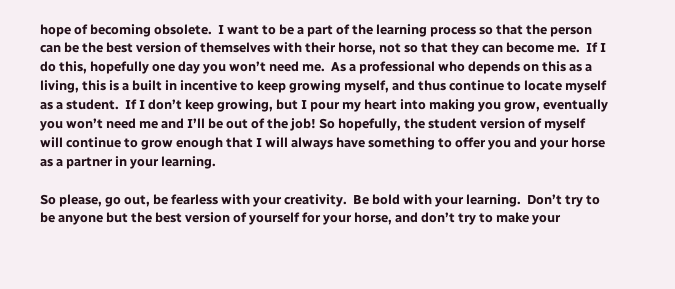hope of becoming obsolete.  I want to be a part of the learning process so that the person can be the best version of themselves with their horse, not so that they can become me.  If I do this, hopefully one day you won’t need me.  As a professional who depends on this as a living, this is a built in incentive to keep growing myself, and thus continue to locate myself as a student.  If I don’t keep growing, but I pour my heart into making you grow, eventually you won’t need me and I’ll be out of the job! So hopefully, the student version of myself will continue to grow enough that I will always have something to offer you and your horse as a partner in your learning.

So please, go out, be fearless with your creativity.  Be bold with your learning.  Don’t try to be anyone but the best version of yourself for your horse, and don’t try to make your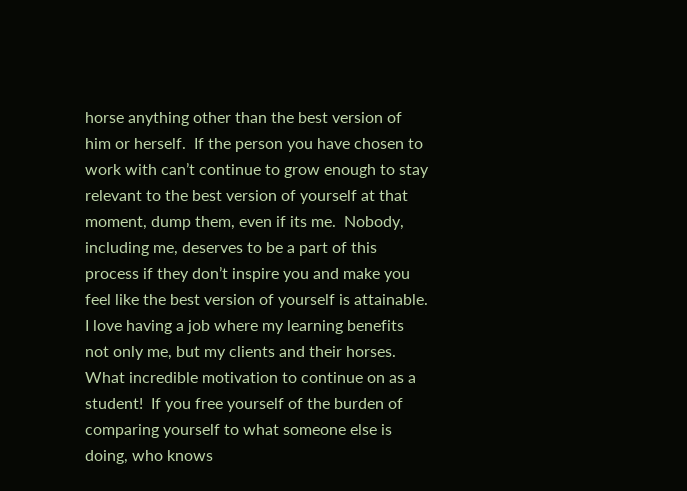horse anything other than the best version of him or herself.  If the person you have chosen to work with can’t continue to grow enough to stay relevant to the best version of yourself at that moment, dump them, even if its me.  Nobody, including me, deserves to be a part of this process if they don’t inspire you and make you feel like the best version of yourself is attainable.   I love having a job where my learning benefits not only me, but my clients and their horses.  What incredible motivation to continue on as a student!  If you free yourself of the burden of comparing yourself to what someone else is doing, who knows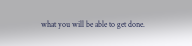what you will be able to get done.